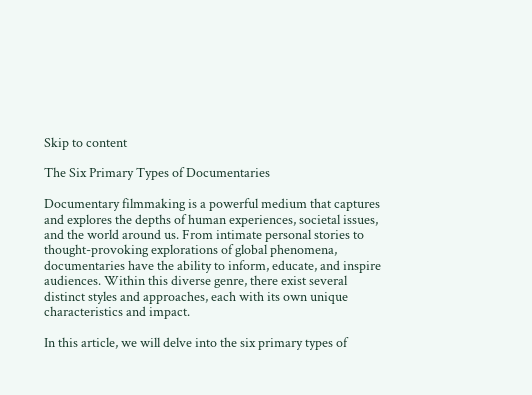Skip to content

The Six Primary Types of Documentaries

Documentary filmmaking is a powerful medium that captures and explores the depths of human experiences, societal issues, and the world around us. From intimate personal stories to thought-provoking explorations of global phenomena, documentaries have the ability to inform, educate, and inspire audiences. Within this diverse genre, there exist several distinct styles and approaches, each with its own unique characteristics and impact.

In this article, we will delve into the six primary types of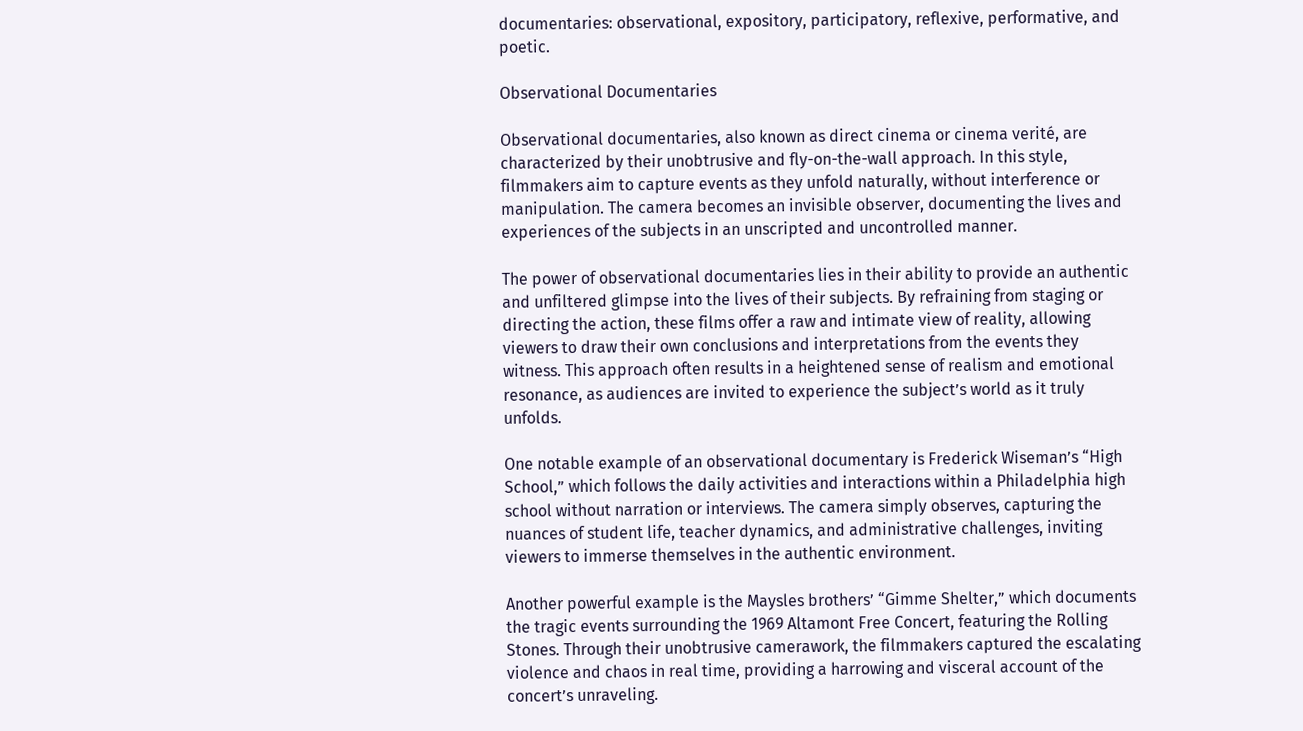documentaries: observational, expository, participatory, reflexive, performative, and poetic.

Observational Documentaries

Observational documentaries, also known as direct cinema or cinema verité, are characterized by their unobtrusive and fly-on-the-wall approach. In this style, filmmakers aim to capture events as they unfold naturally, without interference or manipulation. The camera becomes an invisible observer, documenting the lives and experiences of the subjects in an unscripted and uncontrolled manner.

The power of observational documentaries lies in their ability to provide an authentic and unfiltered glimpse into the lives of their subjects. By refraining from staging or directing the action, these films offer a raw and intimate view of reality, allowing viewers to draw their own conclusions and interpretations from the events they witness. This approach often results in a heightened sense of realism and emotional resonance, as audiences are invited to experience the subject’s world as it truly unfolds.

One notable example of an observational documentary is Frederick Wiseman’s “High School,” which follows the daily activities and interactions within a Philadelphia high school without narration or interviews. The camera simply observes, capturing the nuances of student life, teacher dynamics, and administrative challenges, inviting viewers to immerse themselves in the authentic environment.

Another powerful example is the Maysles brothers’ “Gimme Shelter,” which documents the tragic events surrounding the 1969 Altamont Free Concert, featuring the Rolling Stones. Through their unobtrusive camerawork, the filmmakers captured the escalating violence and chaos in real time, providing a harrowing and visceral account of the concert’s unraveling.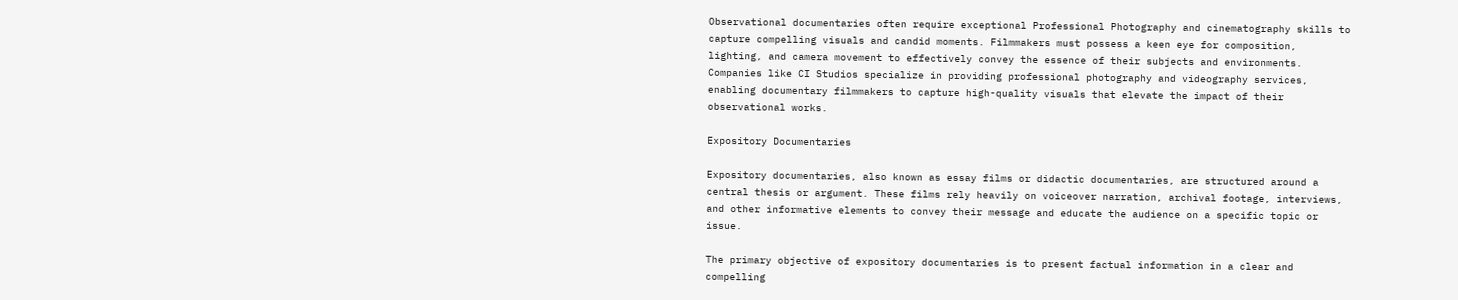Observational documentaries often require exceptional Professional Photography and cinematography skills to capture compelling visuals and candid moments. Filmmakers must possess a keen eye for composition, lighting, and camera movement to effectively convey the essence of their subjects and environments. Companies like CI Studios specialize in providing professional photography and videography services, enabling documentary filmmakers to capture high-quality visuals that elevate the impact of their observational works.

Expository Documentaries

Expository documentaries, also known as essay films or didactic documentaries, are structured around a central thesis or argument. These films rely heavily on voiceover narration, archival footage, interviews, and other informative elements to convey their message and educate the audience on a specific topic or issue.

The primary objective of expository documentaries is to present factual information in a clear and compelling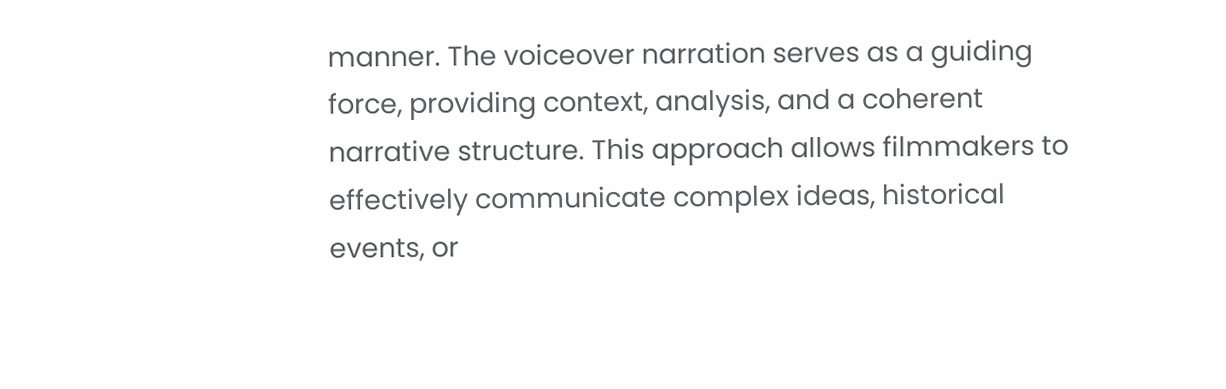manner. The voiceover narration serves as a guiding force, providing context, analysis, and a coherent narrative structure. This approach allows filmmakers to effectively communicate complex ideas, historical events, or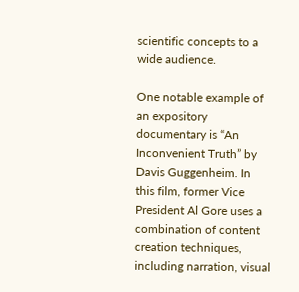scientific concepts to a wide audience.

One notable example of an expository documentary is “An Inconvenient Truth” by Davis Guggenheim. In this film, former Vice President Al Gore uses a combination of content creation techniques, including narration, visual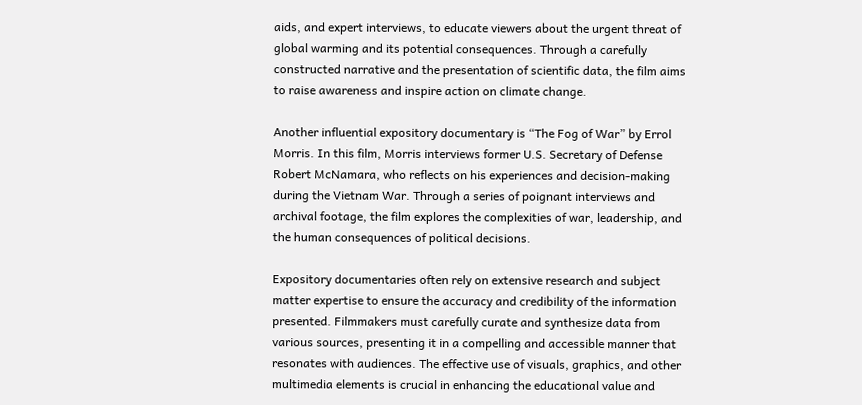aids, and expert interviews, to educate viewers about the urgent threat of global warming and its potential consequences. Through a carefully constructed narrative and the presentation of scientific data, the film aims to raise awareness and inspire action on climate change.

Another influential expository documentary is “The Fog of War” by Errol Morris. In this film, Morris interviews former U.S. Secretary of Defense Robert McNamara, who reflects on his experiences and decision-making during the Vietnam War. Through a series of poignant interviews and archival footage, the film explores the complexities of war, leadership, and the human consequences of political decisions.

Expository documentaries often rely on extensive research and subject matter expertise to ensure the accuracy and credibility of the information presented. Filmmakers must carefully curate and synthesize data from various sources, presenting it in a compelling and accessible manner that resonates with audiences. The effective use of visuals, graphics, and other multimedia elements is crucial in enhancing the educational value and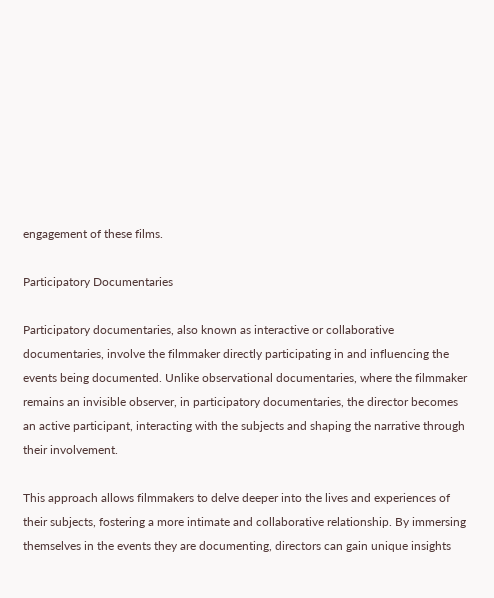engagement of these films.

Participatory Documentaries

Participatory documentaries, also known as interactive or collaborative documentaries, involve the filmmaker directly participating in and influencing the events being documented. Unlike observational documentaries, where the filmmaker remains an invisible observer, in participatory documentaries, the director becomes an active participant, interacting with the subjects and shaping the narrative through their involvement.

This approach allows filmmakers to delve deeper into the lives and experiences of their subjects, fostering a more intimate and collaborative relationship. By immersing themselves in the events they are documenting, directors can gain unique insights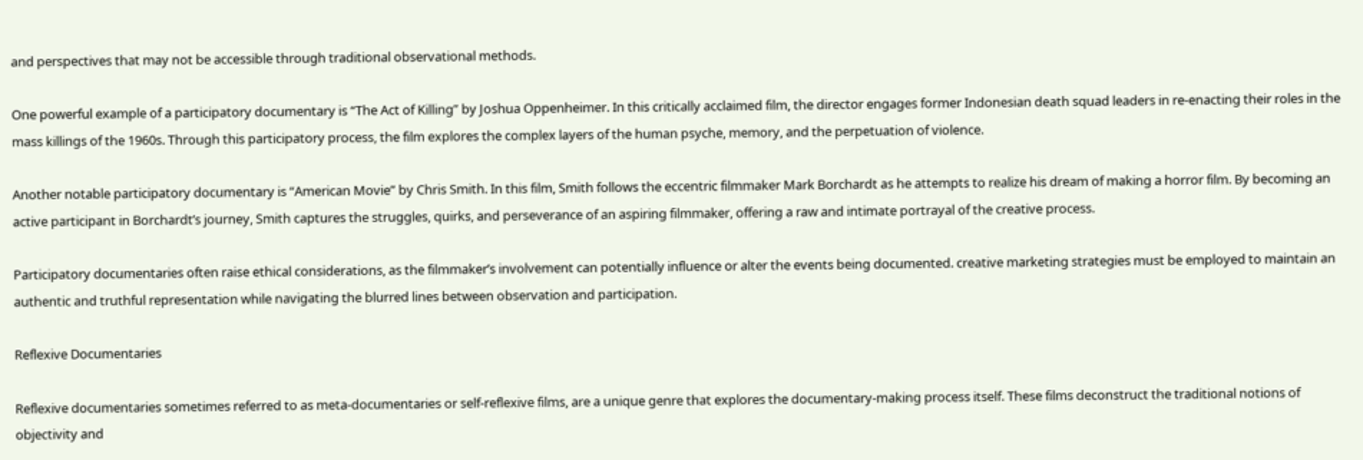and perspectives that may not be accessible through traditional observational methods.

One powerful example of a participatory documentary is “The Act of Killing” by Joshua Oppenheimer. In this critically acclaimed film, the director engages former Indonesian death squad leaders in re-enacting their roles in the mass killings of the 1960s. Through this participatory process, the film explores the complex layers of the human psyche, memory, and the perpetuation of violence.

Another notable participatory documentary is “American Movie” by Chris Smith. In this film, Smith follows the eccentric filmmaker Mark Borchardt as he attempts to realize his dream of making a horror film. By becoming an active participant in Borchardt’s journey, Smith captures the struggles, quirks, and perseverance of an aspiring filmmaker, offering a raw and intimate portrayal of the creative process.

Participatory documentaries often raise ethical considerations, as the filmmaker’s involvement can potentially influence or alter the events being documented. creative marketing strategies must be employed to maintain an authentic and truthful representation while navigating the blurred lines between observation and participation.

Reflexive Documentaries

Reflexive documentaries sometimes referred to as meta-documentaries or self-reflexive films, are a unique genre that explores the documentary-making process itself. These films deconstruct the traditional notions of objectivity and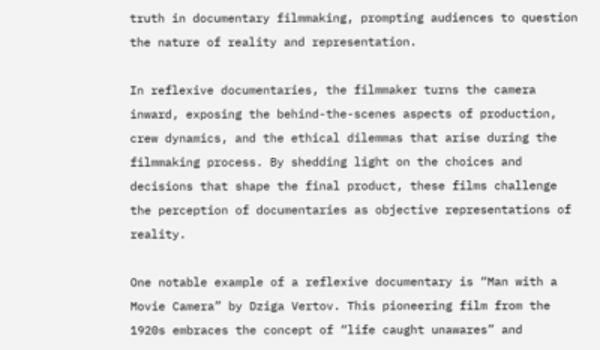truth in documentary filmmaking, prompting audiences to question the nature of reality and representation.

In reflexive documentaries, the filmmaker turns the camera inward, exposing the behind-the-scenes aspects of production, crew dynamics, and the ethical dilemmas that arise during the filmmaking process. By shedding light on the choices and decisions that shape the final product, these films challenge the perception of documentaries as objective representations of reality.

One notable example of a reflexive documentary is “Man with a Movie Camera” by Dziga Vertov. This pioneering film from the 1920s embraces the concept of “life caught unawares” and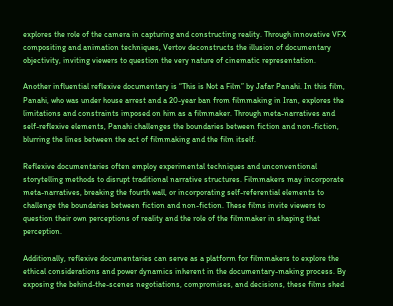explores the role of the camera in capturing and constructing reality. Through innovative VFX compositing and animation techniques, Vertov deconstructs the illusion of documentary objectivity, inviting viewers to question the very nature of cinematic representation.

Another influential reflexive documentary is “This is Not a Film” by Jafar Panahi. In this film, Panahi, who was under house arrest and a 20-year ban from filmmaking in Iran, explores the limitations and constraints imposed on him as a filmmaker. Through meta-narratives and self-reflexive elements, Panahi challenges the boundaries between fiction and non-fiction, blurring the lines between the act of filmmaking and the film itself.

Reflexive documentaries often employ experimental techniques and unconventional storytelling methods to disrupt traditional narrative structures. Filmmakers may incorporate meta-narratives, breaking the fourth wall, or incorporating self-referential elements to challenge the boundaries between fiction and non-fiction. These films invite viewers to question their own perceptions of reality and the role of the filmmaker in shaping that perception.

Additionally, reflexive documentaries can serve as a platform for filmmakers to explore the ethical considerations and power dynamics inherent in the documentary-making process. By exposing the behind-the-scenes negotiations, compromises, and decisions, these films shed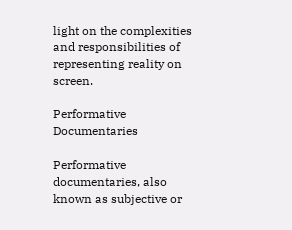light on the complexities and responsibilities of representing reality on screen.

Performative Documentaries

Performative documentaries, also known as subjective or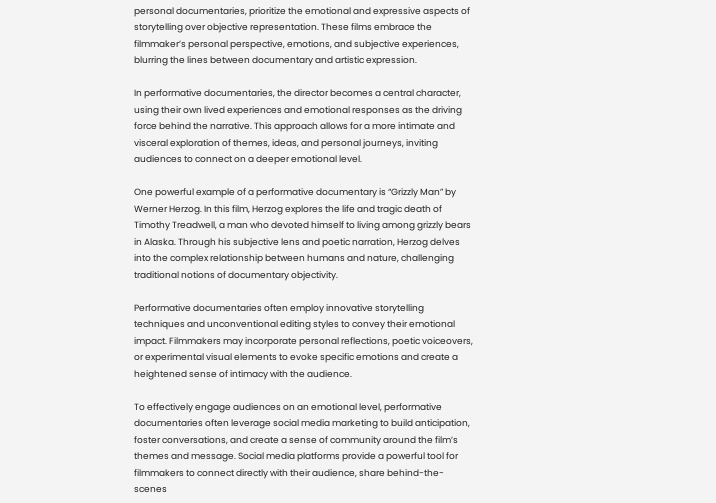personal documentaries, prioritize the emotional and expressive aspects of storytelling over objective representation. These films embrace the filmmaker’s personal perspective, emotions, and subjective experiences, blurring the lines between documentary and artistic expression.

In performative documentaries, the director becomes a central character, using their own lived experiences and emotional responses as the driving force behind the narrative. This approach allows for a more intimate and visceral exploration of themes, ideas, and personal journeys, inviting audiences to connect on a deeper emotional level.

One powerful example of a performative documentary is “Grizzly Man” by Werner Herzog. In this film, Herzog explores the life and tragic death of Timothy Treadwell, a man who devoted himself to living among grizzly bears in Alaska. Through his subjective lens and poetic narration, Herzog delves into the complex relationship between humans and nature, challenging traditional notions of documentary objectivity.

Performative documentaries often employ innovative storytelling techniques and unconventional editing styles to convey their emotional impact. Filmmakers may incorporate personal reflections, poetic voiceovers, or experimental visual elements to evoke specific emotions and create a heightened sense of intimacy with the audience.

To effectively engage audiences on an emotional level, performative documentaries often leverage social media marketing to build anticipation, foster conversations, and create a sense of community around the film’s themes and message. Social media platforms provide a powerful tool for filmmakers to connect directly with their audience, share behind-the-scenes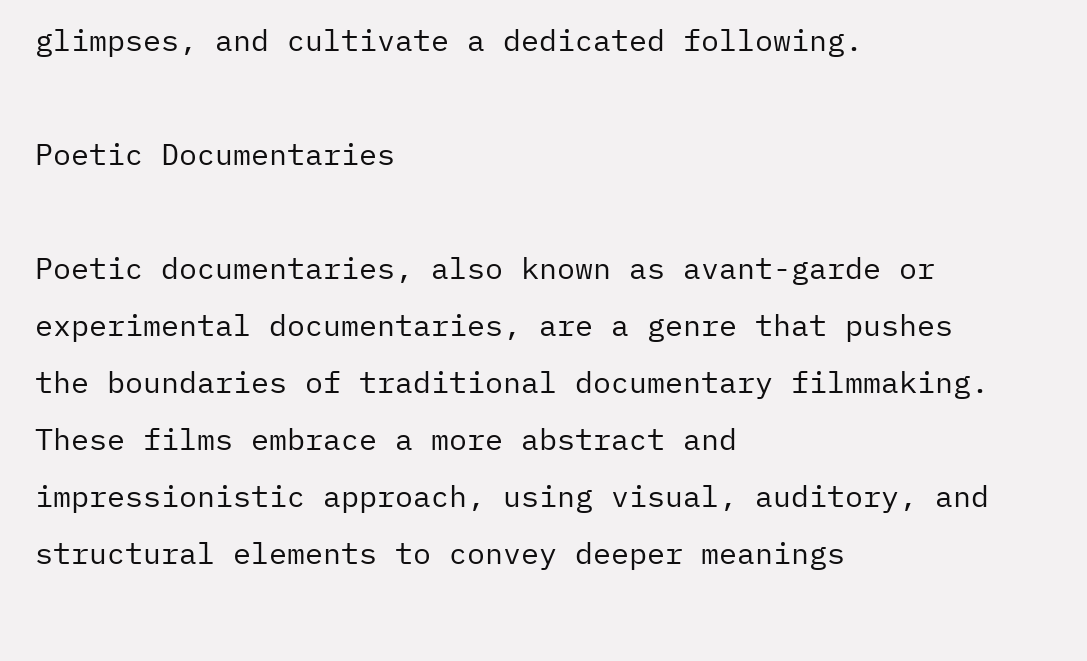glimpses, and cultivate a dedicated following.

Poetic Documentaries

Poetic documentaries, also known as avant-garde or experimental documentaries, are a genre that pushes the boundaries of traditional documentary filmmaking. These films embrace a more abstract and impressionistic approach, using visual, auditory, and structural elements to convey deeper meanings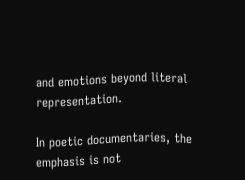and emotions beyond literal representation.

In poetic documentaries, the emphasis is not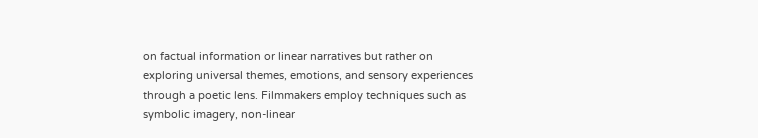on factual information or linear narratives but rather on exploring universal themes, emotions, and sensory experiences through a poetic lens. Filmmakers employ techniques such as symbolic imagery, non-linear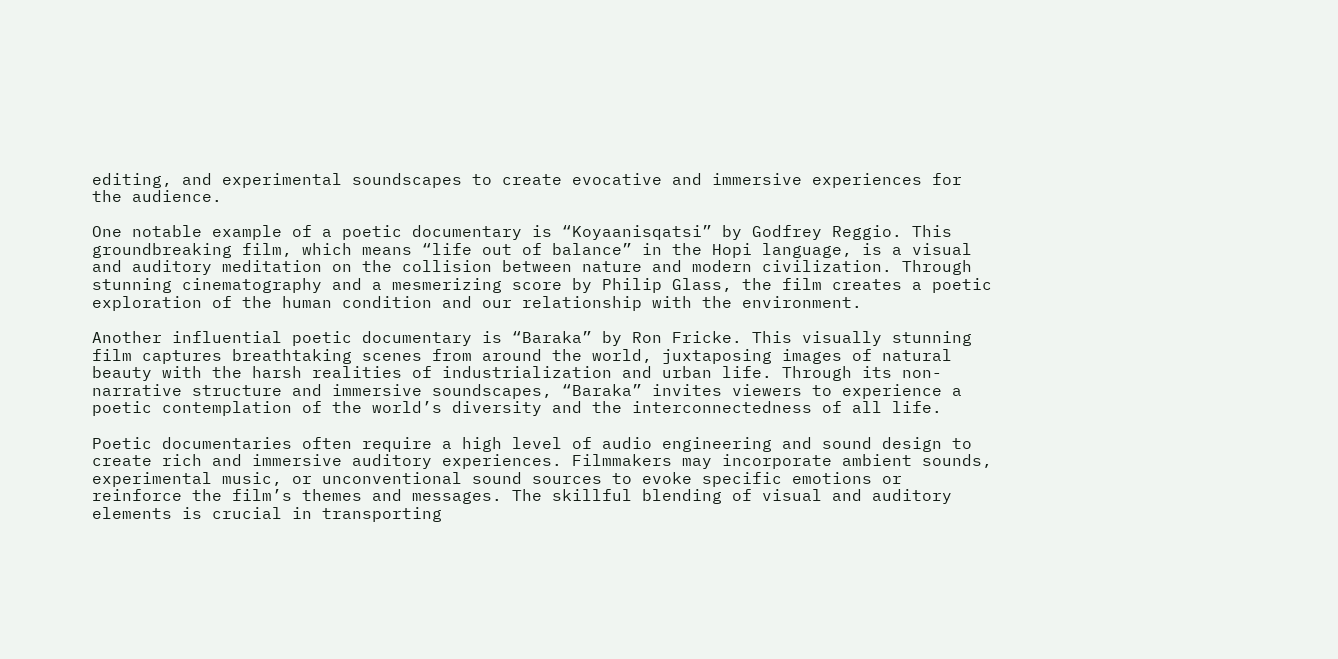editing, and experimental soundscapes to create evocative and immersive experiences for the audience.

One notable example of a poetic documentary is “Koyaanisqatsi” by Godfrey Reggio. This groundbreaking film, which means “life out of balance” in the Hopi language, is a visual and auditory meditation on the collision between nature and modern civilization. Through stunning cinematography and a mesmerizing score by Philip Glass, the film creates a poetic exploration of the human condition and our relationship with the environment.

Another influential poetic documentary is “Baraka” by Ron Fricke. This visually stunning film captures breathtaking scenes from around the world, juxtaposing images of natural beauty with the harsh realities of industrialization and urban life. Through its non-narrative structure and immersive soundscapes, “Baraka” invites viewers to experience a poetic contemplation of the world’s diversity and the interconnectedness of all life.

Poetic documentaries often require a high level of audio engineering and sound design to create rich and immersive auditory experiences. Filmmakers may incorporate ambient sounds, experimental music, or unconventional sound sources to evoke specific emotions or reinforce the film’s themes and messages. The skillful blending of visual and auditory elements is crucial in transporting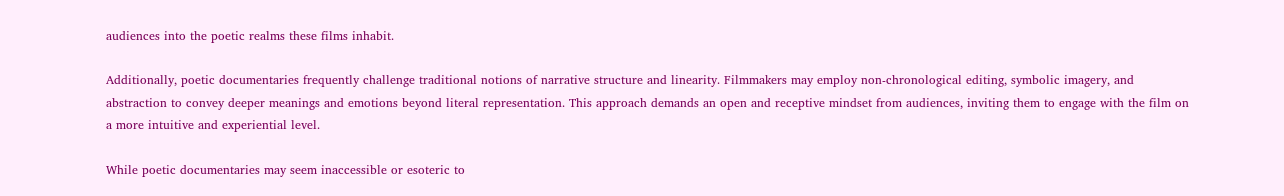audiences into the poetic realms these films inhabit.

Additionally, poetic documentaries frequently challenge traditional notions of narrative structure and linearity. Filmmakers may employ non-chronological editing, symbolic imagery, and abstraction to convey deeper meanings and emotions beyond literal representation. This approach demands an open and receptive mindset from audiences, inviting them to engage with the film on a more intuitive and experiential level.

While poetic documentaries may seem inaccessible or esoteric to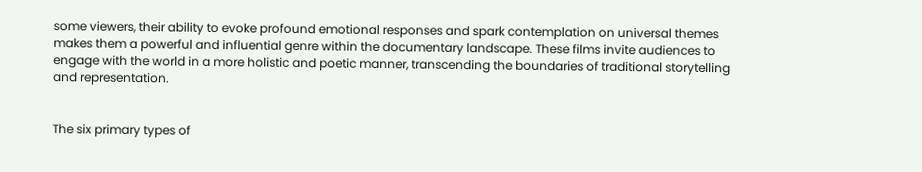some viewers, their ability to evoke profound emotional responses and spark contemplation on universal themes makes them a powerful and influential genre within the documentary landscape. These films invite audiences to engage with the world in a more holistic and poetic manner, transcending the boundaries of traditional storytelling and representation.


The six primary types of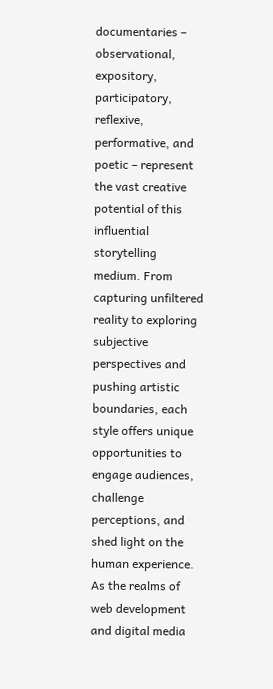documentaries – observational, expository, participatory, reflexive, performative, and poetic – represent the vast creative potential of this influential storytelling medium. From capturing unfiltered reality to exploring subjective perspectives and pushing artistic boundaries, each style offers unique opportunities to engage audiences, challenge perceptions, and shed light on the human experience. As the realms of web development and digital media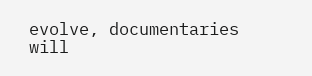evolve, documentaries will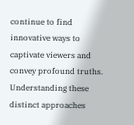continue to find innovative ways to captivate viewers and convey profound truths. Understanding these distinct approaches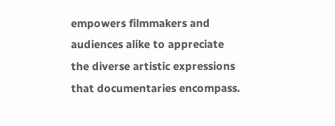empowers filmmakers and audiences alike to appreciate the diverse artistic expressions that documentaries encompass.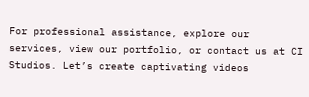For professional assistance, explore our services, view our portfolio, or contact us at CI Studios. Let’s create captivating videos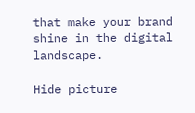that make your brand shine in the digital landscape.

Hide picture